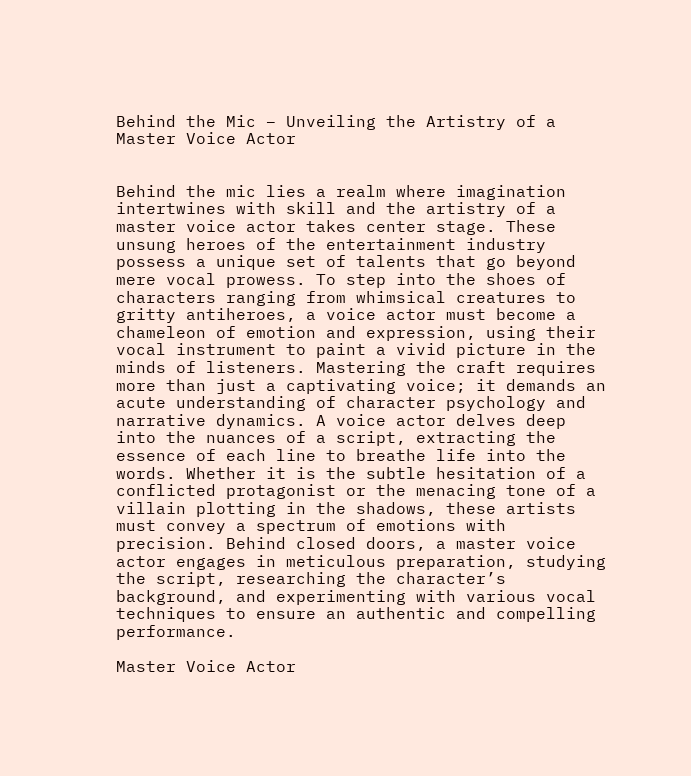Behind the Mic – Unveiling the Artistry of a Master Voice Actor


Behind the mic lies a realm where imagination intertwines with skill and the artistry of a master voice actor takes center stage. These unsung heroes of the entertainment industry possess a unique set of talents that go beyond mere vocal prowess. To step into the shoes of characters ranging from whimsical creatures to gritty antiheroes, a voice actor must become a chameleon of emotion and expression, using their vocal instrument to paint a vivid picture in the minds of listeners. Mastering the craft requires more than just a captivating voice; it demands an acute understanding of character psychology and narrative dynamics. A voice actor delves deep into the nuances of a script, extracting the essence of each line to breathe life into the words. Whether it is the subtle hesitation of a conflicted protagonist or the menacing tone of a villain plotting in the shadows, these artists must convey a spectrum of emotions with precision. Behind closed doors, a master voice actor engages in meticulous preparation, studying the script, researching the character’s background, and experimenting with various vocal techniques to ensure an authentic and compelling performance.

Master Voice Actor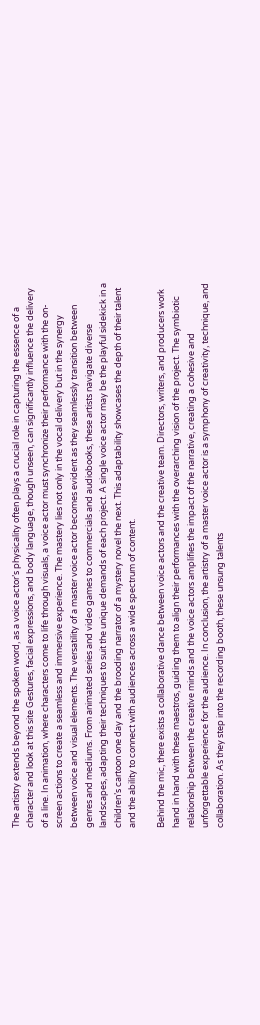The artistry extends beyond the spoken word, as a voice actor’s physicality often plays a crucial role in capturing the essence of a character and look at this site Gestures, facial expressions, and body language, though unseen, can significantly influence the delivery of a line. In animation, where characters come to life through visuals, a voice actor must synchronize their performance with the on-screen actions to create a seamless and immersive experience. The mastery lies not only in the vocal delivery but in the synergy between voice and visual elements. The versatility of a master voice actor becomes evident as they seamlessly transition between genres and mediums. From animated series and video games to commercials and audiobooks, these artists navigate diverse landscapes, adapting their techniques to suit the unique demands of each project. A single voice actor may be the playful sidekick in a children’s cartoon one day and the brooding narrator of a mystery novel the next. This adaptability showcases the depth of their talent and the ability to connect with audiences across a wide spectrum of content.

Behind the mic, there exists a collaborative dance between voice actors and the creative team. Directors, writers, and producers work hand in hand with these maestros, guiding them to align their performances with the overarching vision of the project. The symbiotic relationship between the creative minds and the voice actors amplifies the impact of the narrative, creating a cohesive and unforgettable experience for the audience. In conclusion, the artistry of a master voice actor is a symphony of creativity, technique, and collaboration. As they step into the recording booth, these unsung talents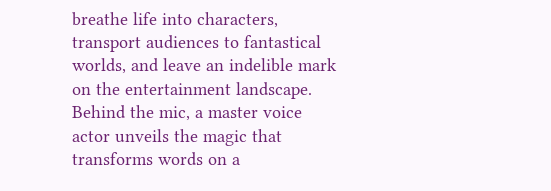breathe life into characters, transport audiences to fantastical worlds, and leave an indelible mark on the entertainment landscape. Behind the mic, a master voice actor unveils the magic that transforms words on a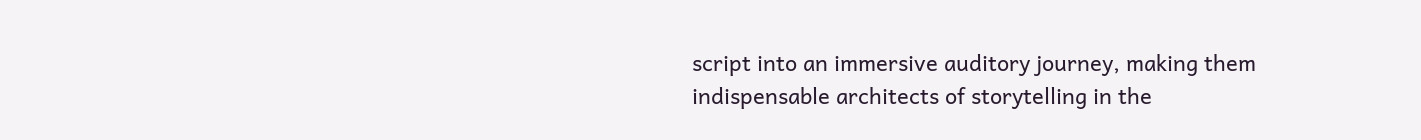script into an immersive auditory journey, making them indispensable architects of storytelling in the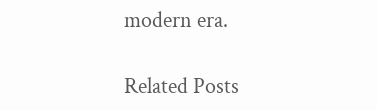modern era.

Related Posts